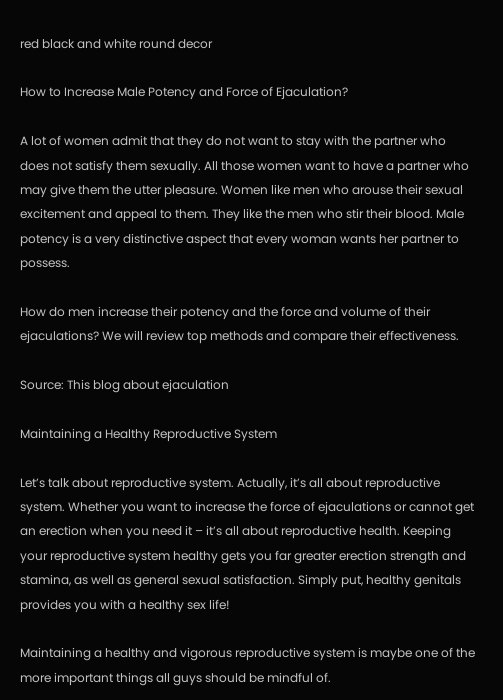red black and white round decor

How to Increase Male Potency and Force of Ejaculation?

A lot of women admit that they do not want to stay with the partner who does not satisfy them sexually. All those women want to have a partner who may give them the utter pleasure. Women like men who arouse their sexual excitement and appeal to them. They like the men who stir their blood. Male potency is a very distinctive aspect that every woman wants her partner to possess.

How do men increase their potency and the force and volume of their ejaculations? We will review top methods and compare their effectiveness.

Source: This blog about ejaculation

Maintaining a Healthy Reproductive System

Let’s talk about reproductive system. Actually, it’s all about reproductive system. Whether you want to increase the force of ejaculations or cannot get an erection when you need it – it’s all about reproductive health. Keeping your reproductive system healthy gets you far greater erection strength and stamina, as well as general sexual satisfaction. Simply put, healthy genitals provides you with a healthy sex life!

Maintaining a healthy and vigorous reproductive system is maybe one of the more important things all guys should be mindful of.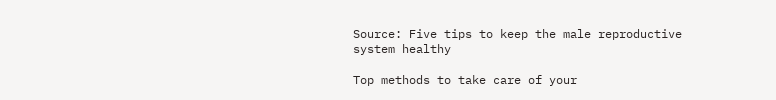Source: Five tips to keep the male reproductive system healthy

Top methods to take care of your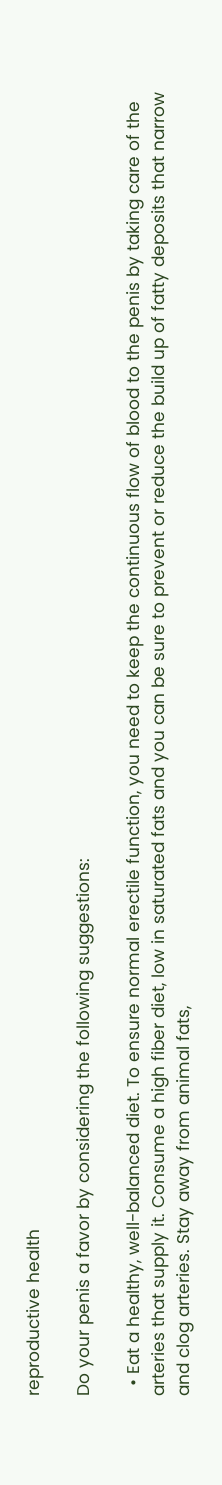reproductive health

Do your penis a favor by considering the following suggestions:

  • Eat a healthy, well-balanced diet. To ensure normal erectile function, you need to keep the continuous flow of blood to the penis by taking care of the arteries that supply it. Consume a high fiber diet, low in saturated fats and you can be sure to prevent or reduce the build up of fatty deposits that narrow and clog arteries. Stay away from animal fats,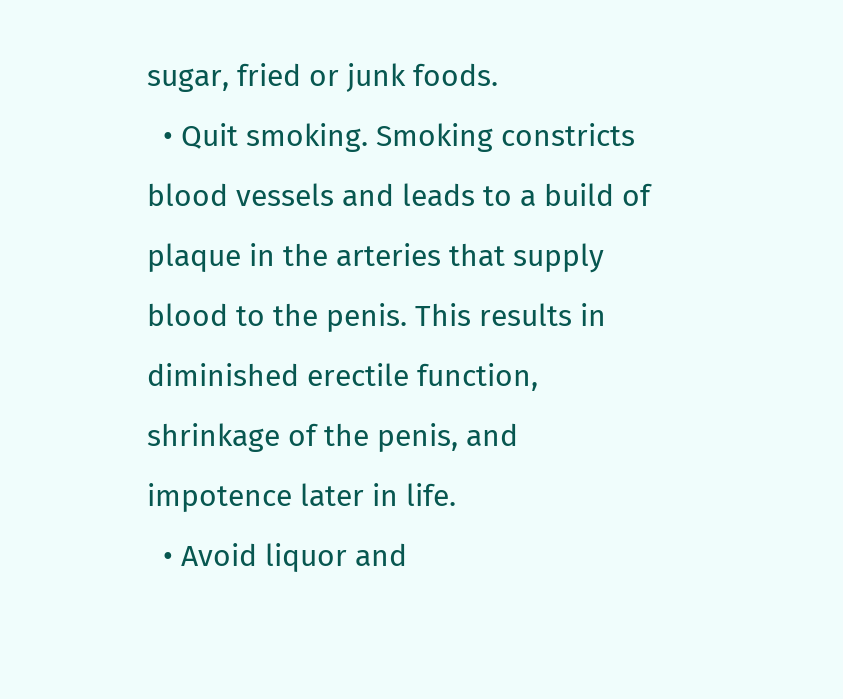sugar, fried or junk foods.
  • Quit smoking. Smoking constricts blood vessels and leads to a build of plaque in the arteries that supply blood to the penis. This results in diminished erectile function, shrinkage of the penis, and impotence later in life.
  • Avoid liquor and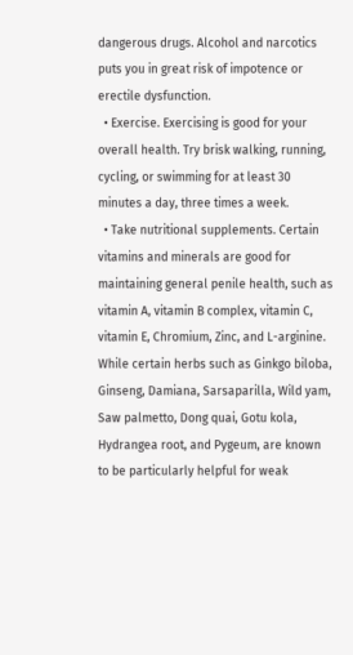dangerous drugs. Alcohol and narcotics puts you in great risk of impotence or erectile dysfunction.
  • Exercise. Exercising is good for your overall health. Try brisk walking, running, cycling, or swimming for at least 30 minutes a day, three times a week.
  • Take nutritional supplements. Certain vitamins and minerals are good for maintaining general penile health, such as vitamin A, vitamin B complex, vitamin C, vitamin E, Chromium, Zinc, and L-arginine. While certain herbs such as Ginkgo biloba, Ginseng, Damiana, Sarsaparilla, Wild yam, Saw palmetto, Dong quai, Gotu kola, Hydrangea root, and Pygeum, are known to be particularly helpful for weak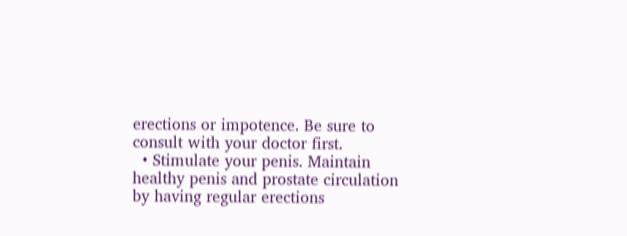erections or impotence. Be sure to consult with your doctor first.
  • Stimulate your penis. Maintain healthy penis and prostate circulation by having regular erections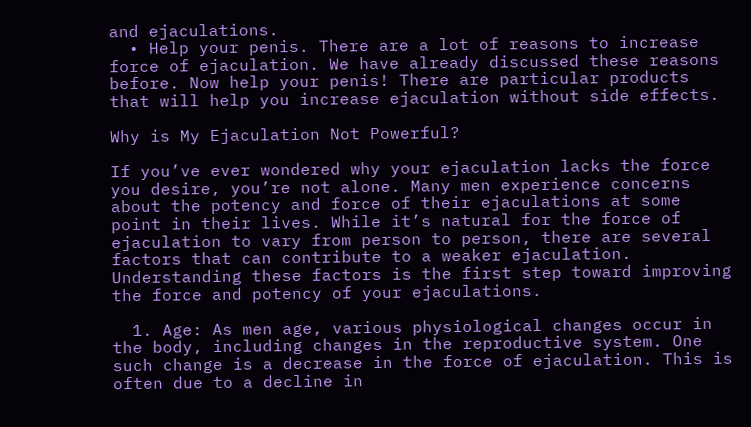and ejaculations.
  • Help your penis. There are a lot of reasons to increase force of ejaculation. We have already discussed these reasons before. Now help your penis! There are particular products that will help you increase ejaculation without side effects.

Why is My Ejaculation Not Powerful?

If you’ve ever wondered why your ejaculation lacks the force you desire, you’re not alone. Many men experience concerns about the potency and force of their ejaculations at some point in their lives. While it’s natural for the force of ejaculation to vary from person to person, there are several factors that can contribute to a weaker ejaculation. Understanding these factors is the first step toward improving the force and potency of your ejaculations.

  1. Age: As men age, various physiological changes occur in the body, including changes in the reproductive system. One such change is a decrease in the force of ejaculation. This is often due to a decline in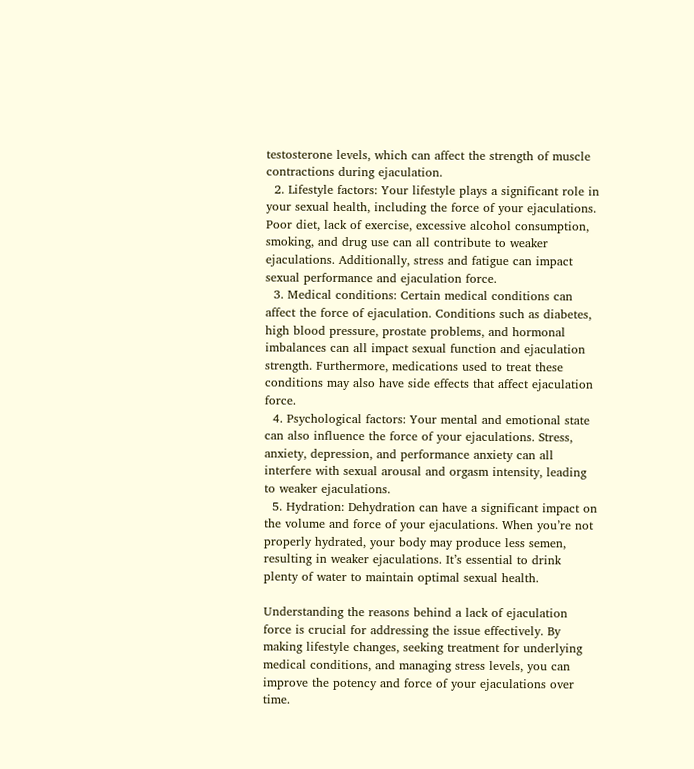testosterone levels, which can affect the strength of muscle contractions during ejaculation.
  2. Lifestyle factors: Your lifestyle plays a significant role in your sexual health, including the force of your ejaculations. Poor diet, lack of exercise, excessive alcohol consumption, smoking, and drug use can all contribute to weaker ejaculations. Additionally, stress and fatigue can impact sexual performance and ejaculation force.
  3. Medical conditions: Certain medical conditions can affect the force of ejaculation. Conditions such as diabetes, high blood pressure, prostate problems, and hormonal imbalances can all impact sexual function and ejaculation strength. Furthermore, medications used to treat these conditions may also have side effects that affect ejaculation force.
  4. Psychological factors: Your mental and emotional state can also influence the force of your ejaculations. Stress, anxiety, depression, and performance anxiety can all interfere with sexual arousal and orgasm intensity, leading to weaker ejaculations.
  5. Hydration: Dehydration can have a significant impact on the volume and force of your ejaculations. When you’re not properly hydrated, your body may produce less semen, resulting in weaker ejaculations. It’s essential to drink plenty of water to maintain optimal sexual health.

Understanding the reasons behind a lack of ejaculation force is crucial for addressing the issue effectively. By making lifestyle changes, seeking treatment for underlying medical conditions, and managing stress levels, you can improve the potency and force of your ejaculations over time.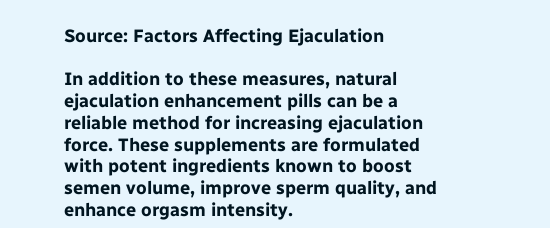Source: Factors Affecting Ejaculation

In addition to these measures, natural ejaculation enhancement pills can be a reliable method for increasing ejaculation force. These supplements are formulated with potent ingredients known to boost semen volume, improve sperm quality, and enhance orgasm intensity.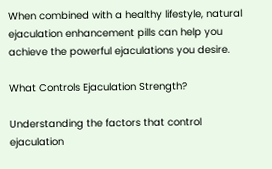When combined with a healthy lifestyle, natural ejaculation enhancement pills can help you achieve the powerful ejaculations you desire.

What Controls Ejaculation Strength?

Understanding the factors that control ejaculation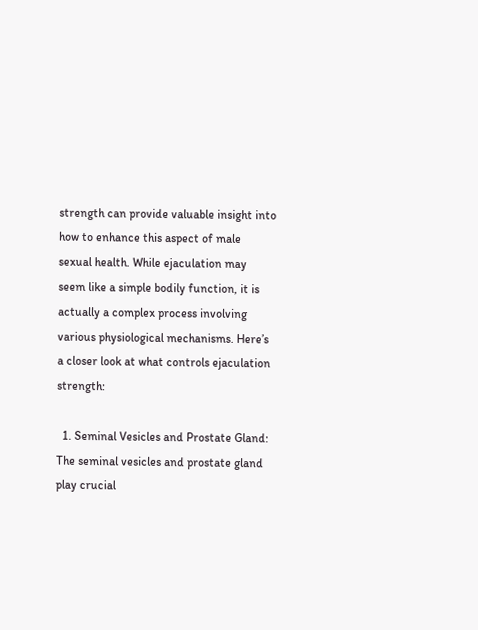strength can provide valuable insight into how to enhance this aspect of male sexual health. While ejaculation may seem like a simple bodily function, it is actually a complex process involving various physiological mechanisms. Here’s a closer look at what controls ejaculation strength:

  1. Seminal Vesicles and Prostate Gland: The seminal vesicles and prostate gland play crucial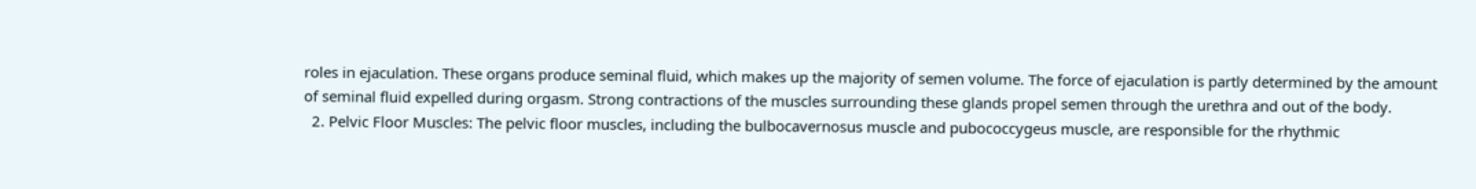roles in ejaculation. These organs produce seminal fluid, which makes up the majority of semen volume. The force of ejaculation is partly determined by the amount of seminal fluid expelled during orgasm. Strong contractions of the muscles surrounding these glands propel semen through the urethra and out of the body.
  2. Pelvic Floor Muscles: The pelvic floor muscles, including the bulbocavernosus muscle and pubococcygeus muscle, are responsible for the rhythmic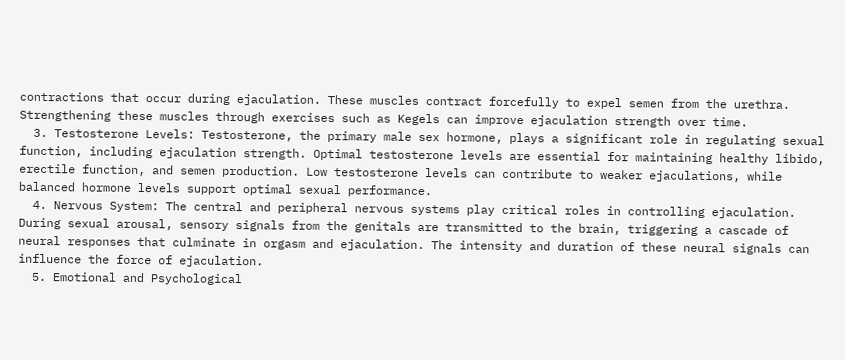contractions that occur during ejaculation. These muscles contract forcefully to expel semen from the urethra. Strengthening these muscles through exercises such as Kegels can improve ejaculation strength over time.
  3. Testosterone Levels: Testosterone, the primary male sex hormone, plays a significant role in regulating sexual function, including ejaculation strength. Optimal testosterone levels are essential for maintaining healthy libido, erectile function, and semen production. Low testosterone levels can contribute to weaker ejaculations, while balanced hormone levels support optimal sexual performance.
  4. Nervous System: The central and peripheral nervous systems play critical roles in controlling ejaculation. During sexual arousal, sensory signals from the genitals are transmitted to the brain, triggering a cascade of neural responses that culminate in orgasm and ejaculation. The intensity and duration of these neural signals can influence the force of ejaculation.
  5. Emotional and Psychological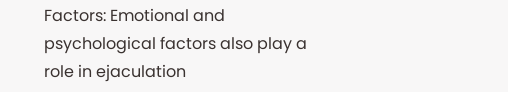Factors: Emotional and psychological factors also play a role in ejaculation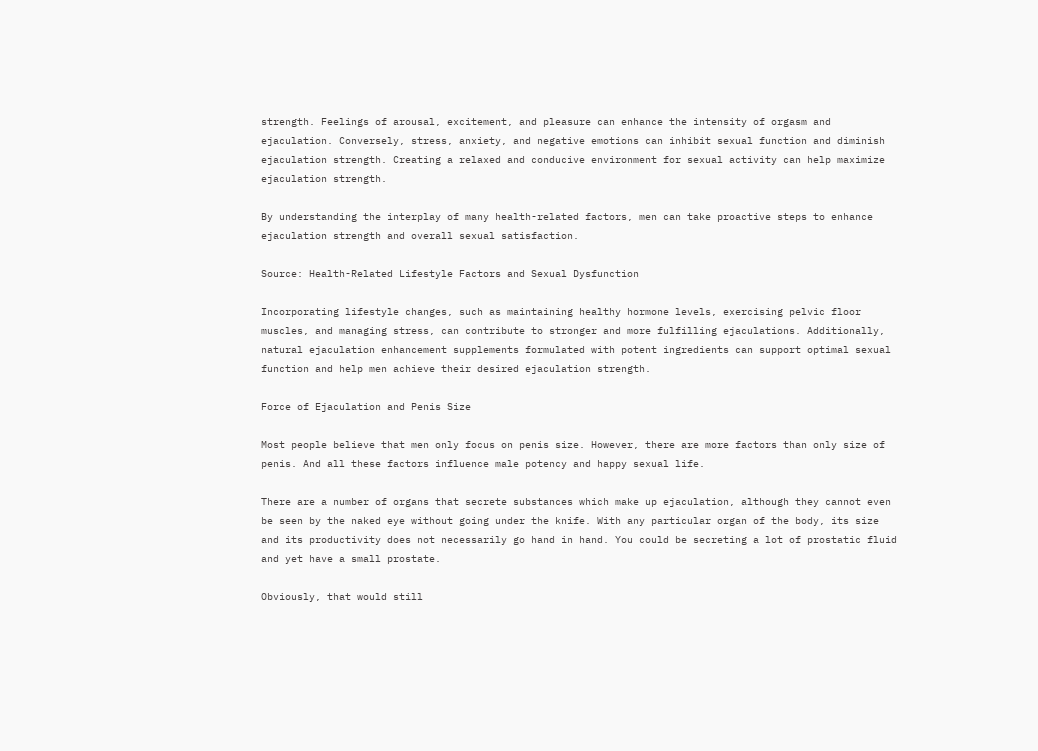strength. Feelings of arousal, excitement, and pleasure can enhance the intensity of orgasm and ejaculation. Conversely, stress, anxiety, and negative emotions can inhibit sexual function and diminish ejaculation strength. Creating a relaxed and conducive environment for sexual activity can help maximize ejaculation strength.

By understanding the interplay of many health-related factors, men can take proactive steps to enhance ejaculation strength and overall sexual satisfaction.

Source: Health-Related Lifestyle Factors and Sexual Dysfunction

Incorporating lifestyle changes, such as maintaining healthy hormone levels, exercising pelvic floor muscles, and managing stress, can contribute to stronger and more fulfilling ejaculations. Additionally, natural ejaculation enhancement supplements formulated with potent ingredients can support optimal sexual function and help men achieve their desired ejaculation strength.

Force of Ejaculation and Penis Size

Most people believe that men only focus on penis size. However, there are more factors than only size of penis. And all these factors influence male potency and happy sexual life.

There are a number of organs that secrete substances which make up ejaculation, although they cannot even be seen by the naked eye without going under the knife. With any particular organ of the body, its size and its productivity does not necessarily go hand in hand. You could be secreting a lot of prostatic fluid and yet have a small prostate.

Obviously, that would still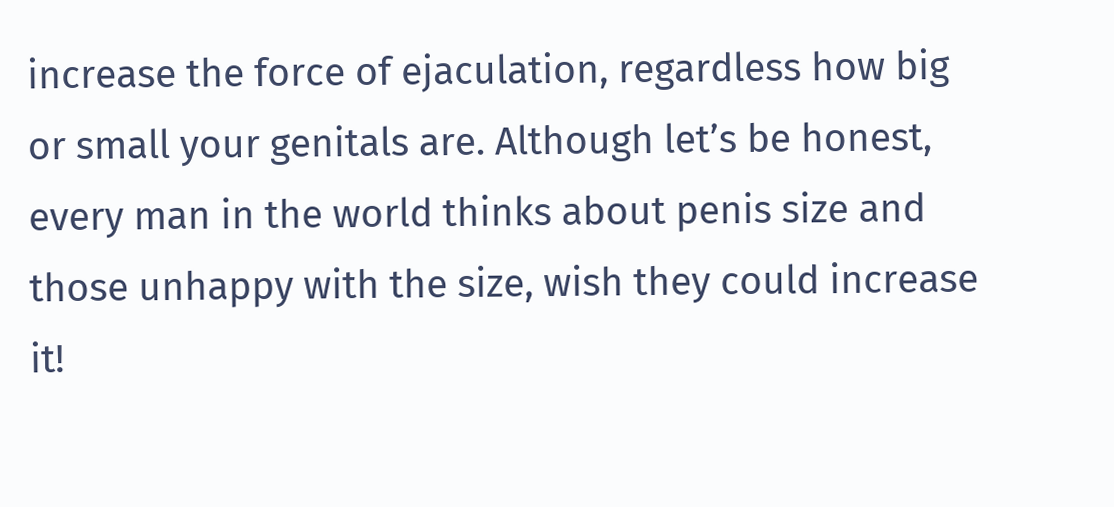increase the force of ejaculation, regardless how big or small your genitals are. Although let’s be honest, every man in the world thinks about penis size and those unhappy with the size, wish they could increase it!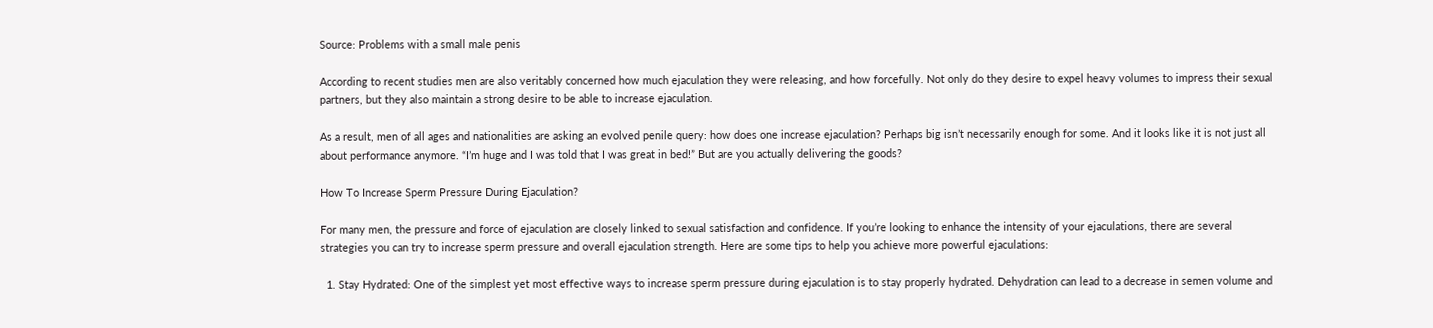Source: Problems with a small male penis

According to recent studies men are also veritably concerned how much ejaculation they were releasing, and how forcefully. Not only do they desire to expel heavy volumes to impress their sexual partners, but they also maintain a strong desire to be able to increase ejaculation.

As a result, men of all ages and nationalities are asking an evolved penile query: how does one increase ejaculation? Perhaps big isn’t necessarily enough for some. And it looks like it is not just all about performance anymore. “I’m huge and I was told that I was great in bed!” But are you actually delivering the goods?

How To Increase Sperm Pressure During Ejaculation?

For many men, the pressure and force of ejaculation are closely linked to sexual satisfaction and confidence. If you’re looking to enhance the intensity of your ejaculations, there are several strategies you can try to increase sperm pressure and overall ejaculation strength. Here are some tips to help you achieve more powerful ejaculations:

  1. Stay Hydrated: One of the simplest yet most effective ways to increase sperm pressure during ejaculation is to stay properly hydrated. Dehydration can lead to a decrease in semen volume and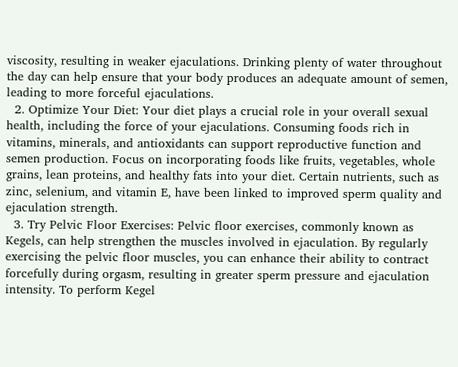viscosity, resulting in weaker ejaculations. Drinking plenty of water throughout the day can help ensure that your body produces an adequate amount of semen, leading to more forceful ejaculations.
  2. Optimize Your Diet: Your diet plays a crucial role in your overall sexual health, including the force of your ejaculations. Consuming foods rich in vitamins, minerals, and antioxidants can support reproductive function and semen production. Focus on incorporating foods like fruits, vegetables, whole grains, lean proteins, and healthy fats into your diet. Certain nutrients, such as zinc, selenium, and vitamin E, have been linked to improved sperm quality and ejaculation strength.
  3. Try Pelvic Floor Exercises: Pelvic floor exercises, commonly known as Kegels, can help strengthen the muscles involved in ejaculation. By regularly exercising the pelvic floor muscles, you can enhance their ability to contract forcefully during orgasm, resulting in greater sperm pressure and ejaculation intensity. To perform Kegel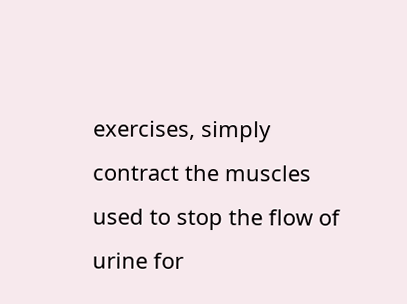exercises, simply contract the muscles used to stop the flow of urine for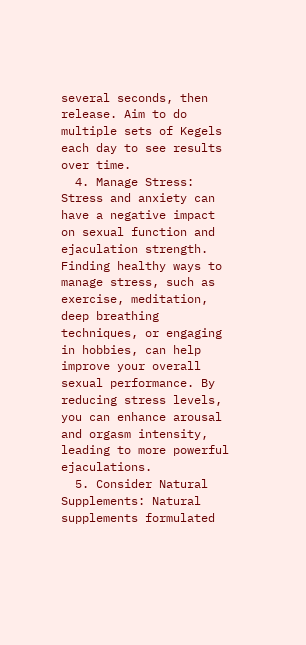several seconds, then release. Aim to do multiple sets of Kegels each day to see results over time.
  4. Manage Stress: Stress and anxiety can have a negative impact on sexual function and ejaculation strength. Finding healthy ways to manage stress, such as exercise, meditation, deep breathing techniques, or engaging in hobbies, can help improve your overall sexual performance. By reducing stress levels, you can enhance arousal and orgasm intensity, leading to more powerful ejaculations.
  5. Consider Natural Supplements: Natural supplements formulated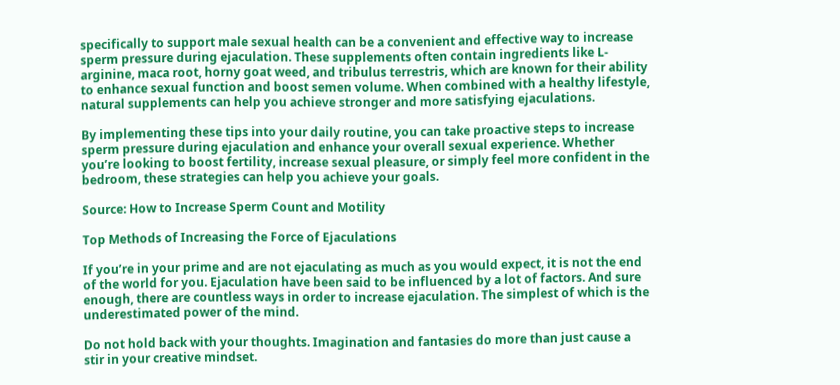specifically to support male sexual health can be a convenient and effective way to increase sperm pressure during ejaculation. These supplements often contain ingredients like L-arginine, maca root, horny goat weed, and tribulus terrestris, which are known for their ability to enhance sexual function and boost semen volume. When combined with a healthy lifestyle, natural supplements can help you achieve stronger and more satisfying ejaculations.

By implementing these tips into your daily routine, you can take proactive steps to increase sperm pressure during ejaculation and enhance your overall sexual experience. Whether you’re looking to boost fertility, increase sexual pleasure, or simply feel more confident in the bedroom, these strategies can help you achieve your goals.

Source: How to Increase Sperm Count and Motility

Top Methods of Increasing the Force of Ejaculations

If you’re in your prime and are not ejaculating as much as you would expect, it is not the end of the world for you. Ejaculation have been said to be influenced by a lot of factors. And sure enough, there are countless ways in order to increase ejaculation. The simplest of which is the underestimated power of the mind.

Do not hold back with your thoughts. Imagination and fantasies do more than just cause a stir in your creative mindset.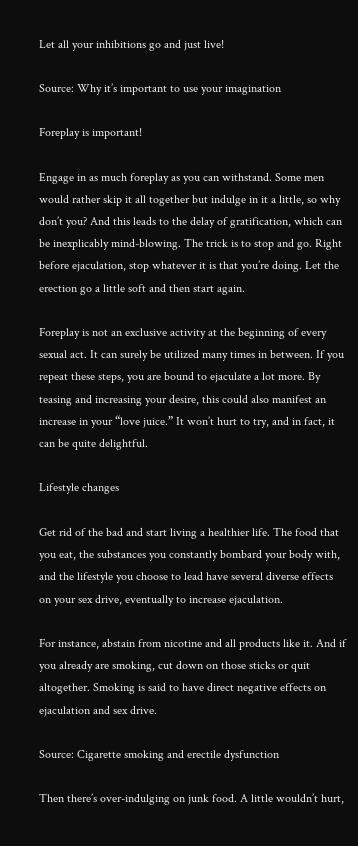Let all your inhibitions go and just live!

Source: Why it’s important to use your imagination

Foreplay is important!

Engage in as much foreplay as you can withstand. Some men would rather skip it all together but indulge in it a little, so why don’t you? And this leads to the delay of gratification, which can be inexplicably mind-blowing. The trick is to stop and go. Right before ejaculation, stop whatever it is that you’re doing. Let the erection go a little soft and then start again.

Foreplay is not an exclusive activity at the beginning of every sexual act. It can surely be utilized many times in between. If you repeat these steps, you are bound to ejaculate a lot more. By teasing and increasing your desire, this could also manifest an increase in your “love juice.” It won’t hurt to try, and in fact, it can be quite delightful.

Lifestyle changes

Get rid of the bad and start living a healthier life. The food that you eat, the substances you constantly bombard your body with, and the lifestyle you choose to lead have several diverse effects on your sex drive, eventually to increase ejaculation.

For instance, abstain from nicotine and all products like it. And if you already are smoking, cut down on those sticks or quit altogether. Smoking is said to have direct negative effects on ejaculation and sex drive.

Source: Cigarette smoking and erectile dysfunction

Then there’s over-indulging on junk food. A little wouldn’t hurt,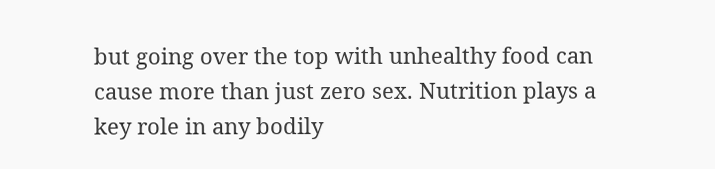but going over the top with unhealthy food can cause more than just zero sex. Nutrition plays a key role in any bodily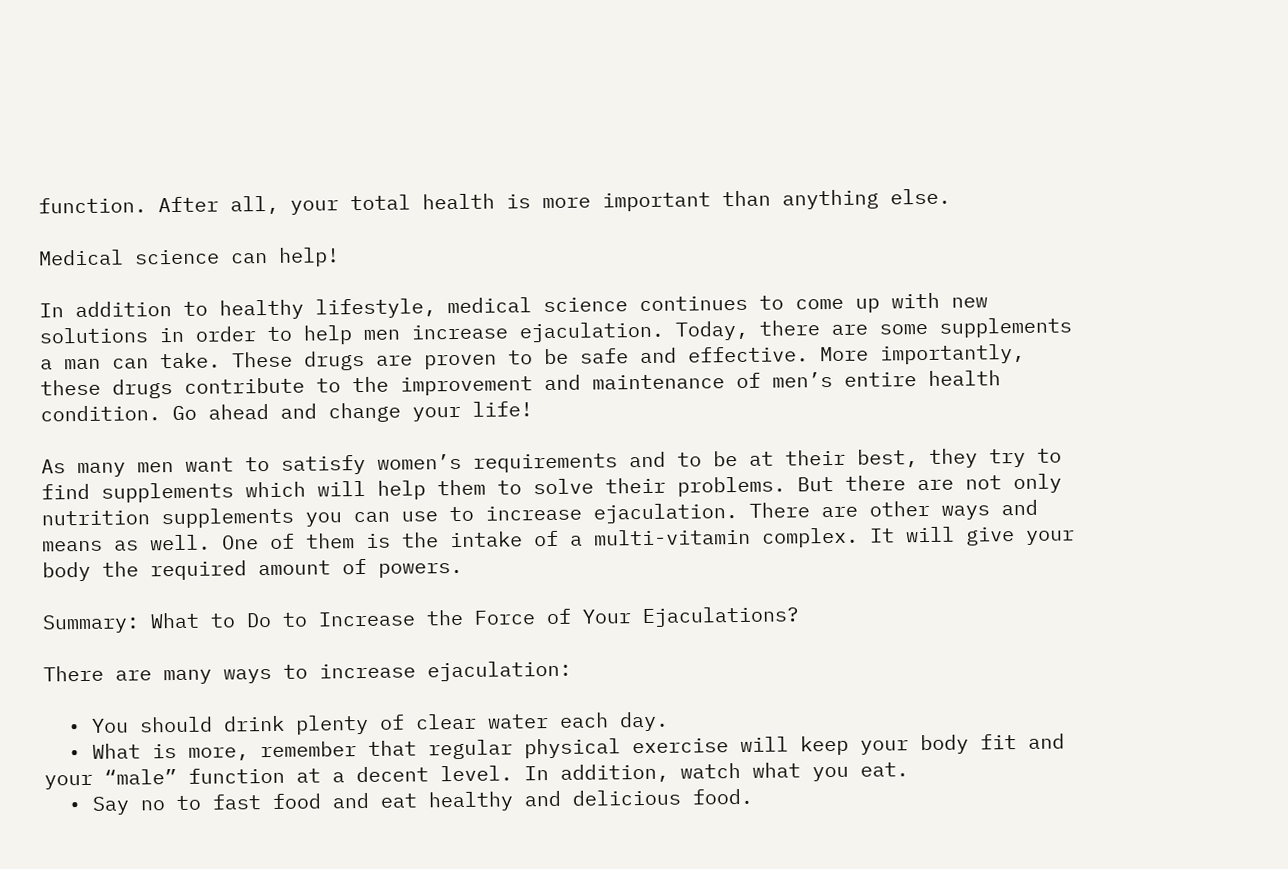function. After all, your total health is more important than anything else.

Medical science can help!

In addition to healthy lifestyle, medical science continues to come up with new solutions in order to help men increase ejaculation. Today, there are some supplements a man can take. These drugs are proven to be safe and effective. More importantly, these drugs contribute to the improvement and maintenance of men’s entire health condition. Go ahead and change your life!

As many men want to satisfy women’s requirements and to be at their best, they try to find supplements which will help them to solve their problems. But there are not only nutrition supplements you can use to increase ejaculation. There are other ways and means as well. One of them is the intake of a multi-vitamin complex. It will give your body the required amount of powers.

Summary: What to Do to Increase the Force of Your Ejaculations?

There are many ways to increase ejaculation:

  • You should drink plenty of clear water each day.
  • What is more, remember that regular physical exercise will keep your body fit and your “male” function at a decent level. In addition, watch what you eat.
  • Say no to fast food and eat healthy and delicious food.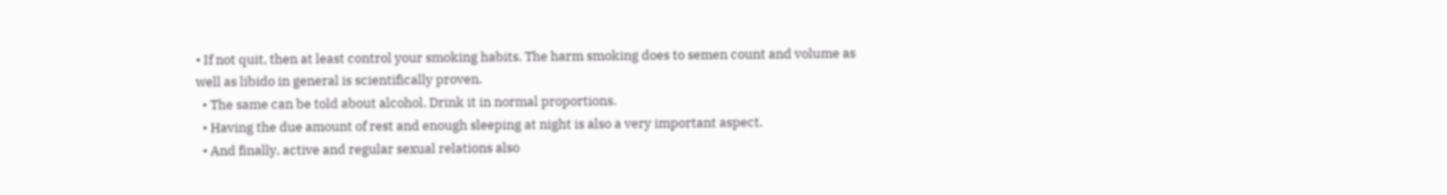• If not quit, then at least control your smoking habits. The harm smoking does to semen count and volume as well as libido in general is scientifically proven.
  • The same can be told about alcohol. Drink it in normal proportions.
  • Having the due amount of rest and enough sleeping at night is also a very important aspect.
  • And finally, active and regular sexual relations also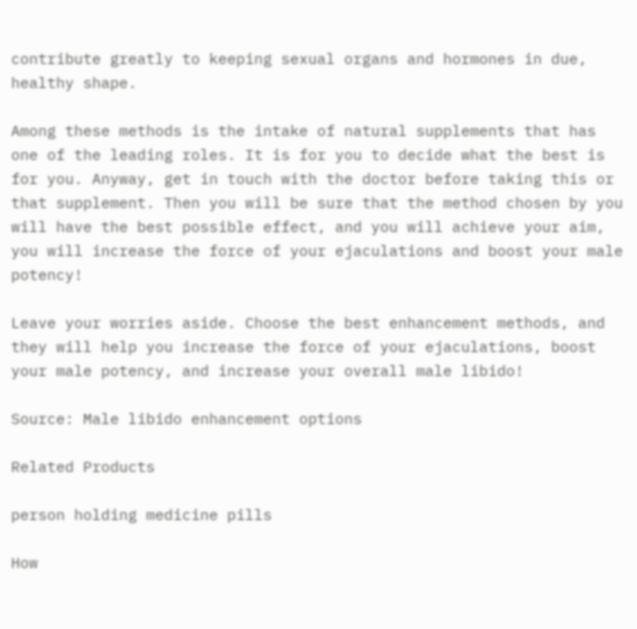contribute greatly to keeping sexual organs and hormones in due, healthy shape.

Among these methods is the intake of natural supplements that has one of the leading roles. It is for you to decide what the best is for you. Anyway, get in touch with the doctor before taking this or that supplement. Then you will be sure that the method chosen by you will have the best possible effect, and you will achieve your aim, you will increase the force of your ejaculations and boost your male potency!

Leave your worries aside. Choose the best enhancement methods, and they will help you increase the force of your ejaculations, boost your male potency, and increase your overall male libido!

Source: Male libido enhancement options

Related Products

person holding medicine pills

How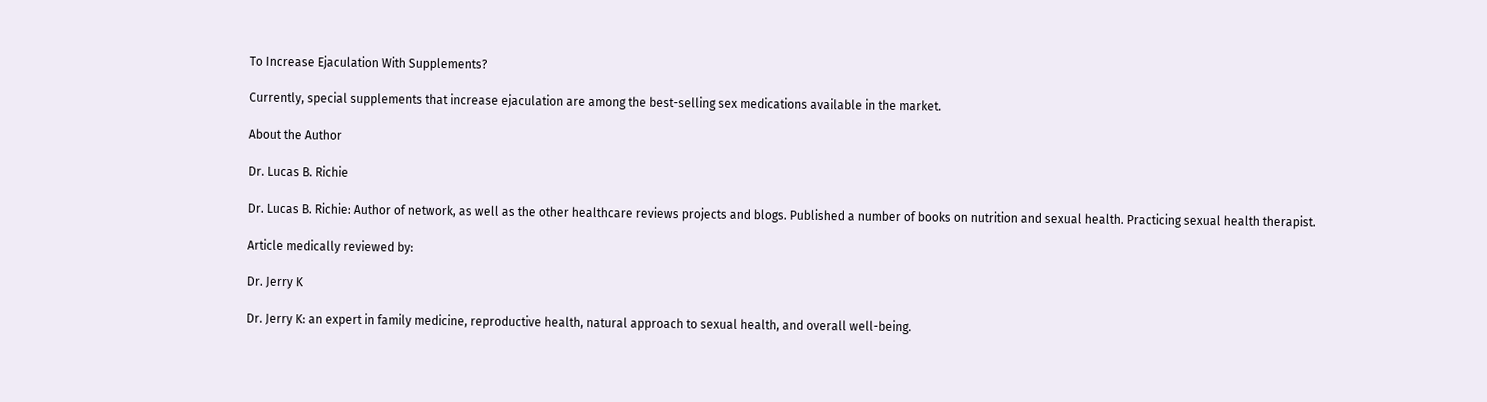To Increase Ejaculation With Supplements?

Currently, special supplements that increase ejaculation are among the best-selling sex medications available in the market.

About the Author

Dr. Lucas B. Richie

Dr. Lucas B. Richie: Author of network, as well as the other healthcare reviews projects and blogs. Published a number of books on nutrition and sexual health. Practicing sexual health therapist.

Article medically reviewed by:

Dr. Jerry K

Dr. Jerry K: an expert in family medicine, reproductive health, natural approach to sexual health, and overall well-being.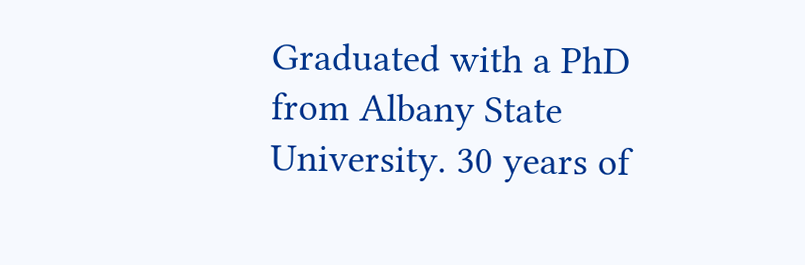Graduated with a PhD from Albany State University. 30 years of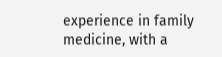experience in family medicine, with a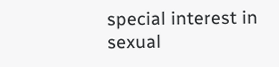special interest in sexual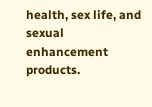health, sex life, and sexual enhancement products.